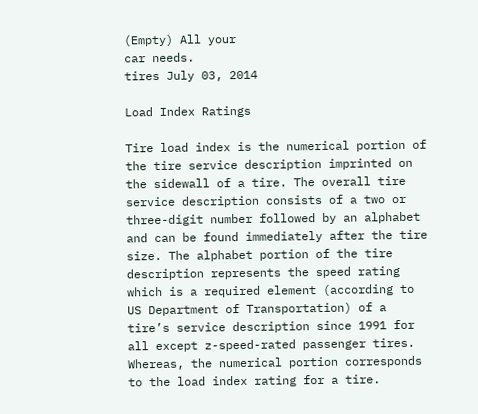(Empty) All your
car needs.
tires July 03, 2014

Load Index Ratings

Tire load index is the numerical portion of the tire service description imprinted on the sidewall of a tire. The overall tire service description consists of a two or three-digit number followed by an alphabet and can be found immediately after the tire size. The alphabet portion of the tire description represents the speed rating which is a required element (according to US Department of Transportation) of a tire’s service description since 1991 for all except z-speed-rated passenger tires. Whereas, the numerical portion corresponds to the load index rating for a tire.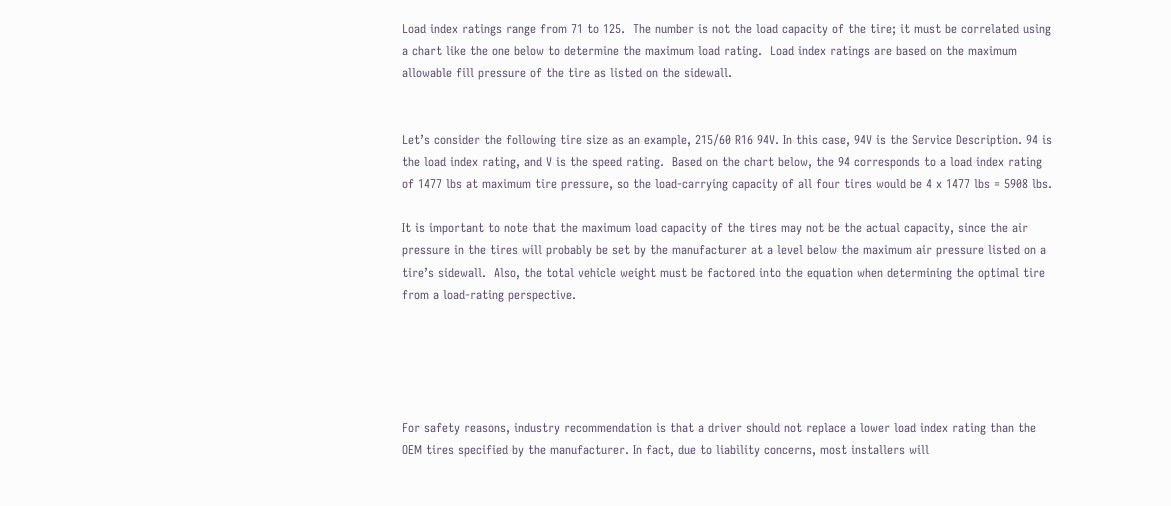Load index ratings range from 71 to 125.  The number is not the load capacity of the tire; it must be correlated using a chart like the one below to determine the maximum load rating.  Load index ratings are based on the maximum allowable fill pressure of the tire as listed on the sidewall.


Let’s consider the following tire size as an example, 215/60 R16 94V. In this case, 94V is the Service Description. 94 is the load index rating, and V is the speed rating.  Based on the chart below, the 94 corresponds to a load index rating of 1477 lbs at maximum tire pressure, so the load-carrying capacity of all four tires would be 4 x 1477 lbs = 5908 lbs.

It is important to note that the maximum load capacity of the tires may not be the actual capacity, since the air pressure in the tires will probably be set by the manufacturer at a level below the maximum air pressure listed on a tire’s sidewall.  Also, the total vehicle weight must be factored into the equation when determining the optimal tire from a load-rating perspective.





For safety reasons, industry recommendation is that a driver should not replace a lower load index rating than the OEM tires specified by the manufacturer. In fact, due to liability concerns, most installers will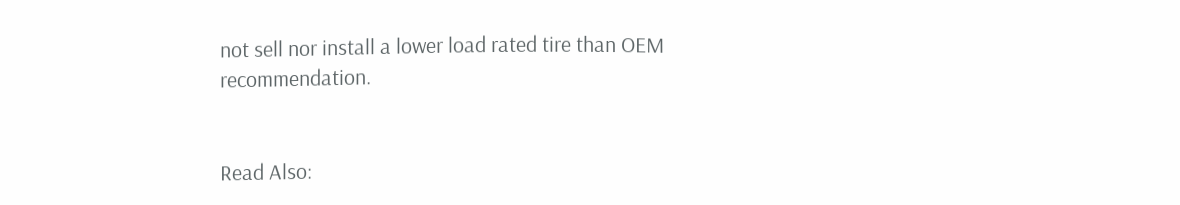not sell nor install a lower load rated tire than OEM recommendation.


Read Also: